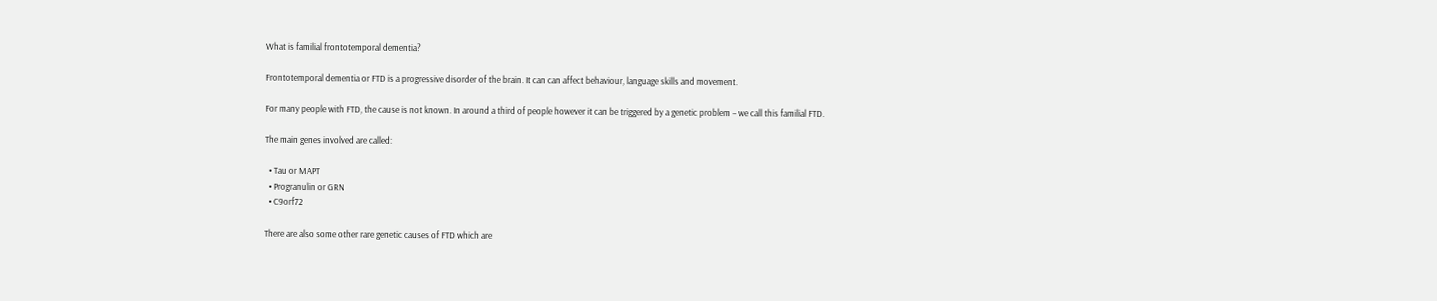What is familial frontotemporal dementia?

Frontotemporal dementia or FTD is a progressive disorder of the brain. It can can affect behaviour, language skills and movement.

For many people with FTD, the cause is not known. In around a third of people however it can be triggered by a genetic problem – we call this familial FTD.

The main genes involved are called:

  • Tau or MAPT
  • Progranulin or GRN
  • C9orf72

There are also some other rare genetic causes of FTD which are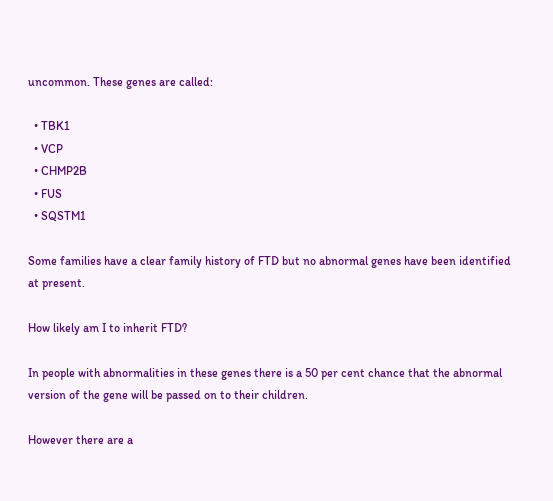uncommon. These genes are called:

  • TBK1
  • VCP
  • CHMP2B
  • FUS
  • SQSTM1

Some families have a clear family history of FTD but no abnormal genes have been identified at present.

How likely am I to inherit FTD?

In people with abnormalities in these genes there is a 50 per cent chance that the abnormal version of the gene will be passed on to their children.

However there are a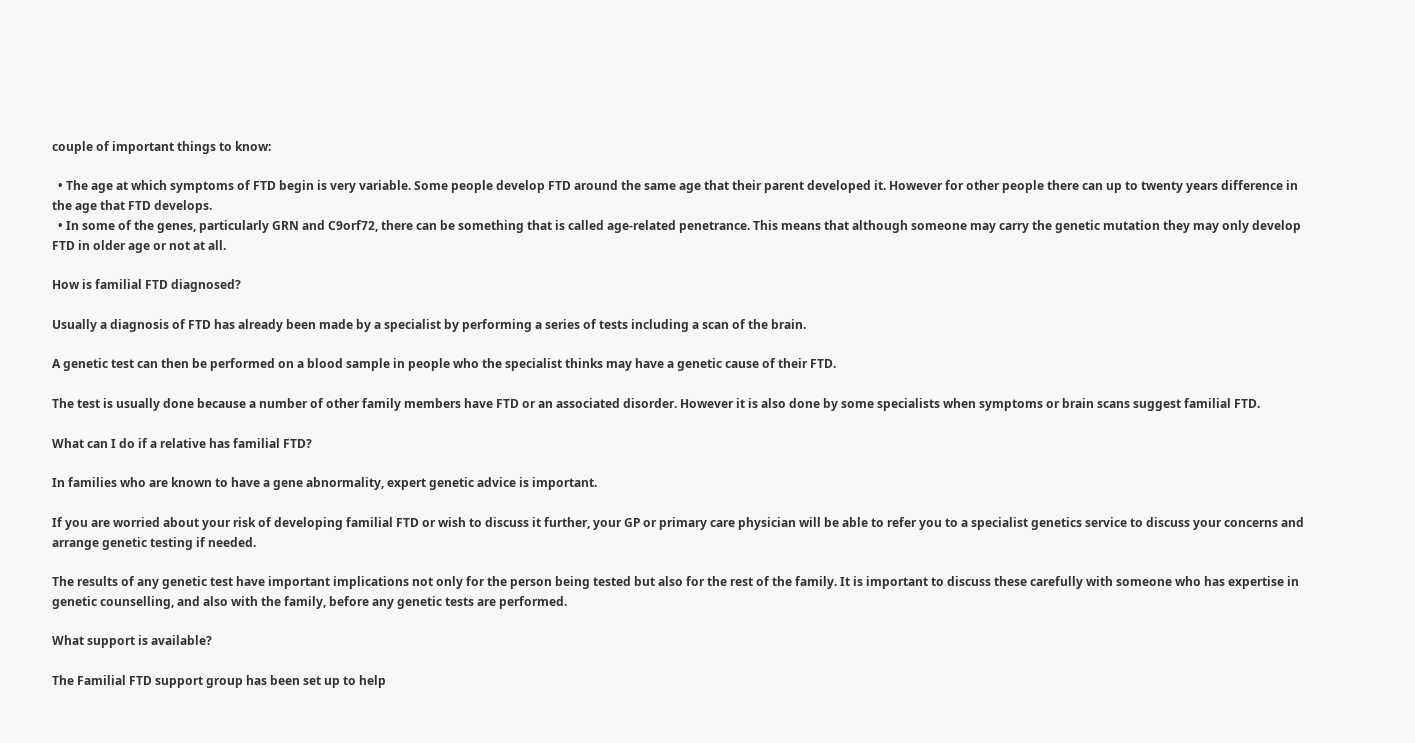couple of important things to know:

  • The age at which symptoms of FTD begin is very variable. Some people develop FTD around the same age that their parent developed it. However for other people there can up to twenty years difference in the age that FTD develops.
  • In some of the genes, particularly GRN and C9orf72, there can be something that is called age-related penetrance. This means that although someone may carry the genetic mutation they may only develop FTD in older age or not at all.

How is familial FTD diagnosed?

Usually a diagnosis of FTD has already been made by a specialist by performing a series of tests including a scan of the brain.

A genetic test can then be performed on a blood sample in people who the specialist thinks may have a genetic cause of their FTD.

The test is usually done because a number of other family members have FTD or an associated disorder. However it is also done by some specialists when symptoms or brain scans suggest familial FTD.

What can I do if a relative has familial FTD?

In families who are known to have a gene abnormality, expert genetic advice is important.

If you are worried about your risk of developing familial FTD or wish to discuss it further, your GP or primary care physician will be able to refer you to a specialist genetics service to discuss your concerns and arrange genetic testing if needed.

The results of any genetic test have important implications not only for the person being tested but also for the rest of the family. It is important to discuss these carefully with someone who has expertise in genetic counselling, and also with the family, before any genetic tests are performed.

What support is available?

The Familial FTD support group has been set up to help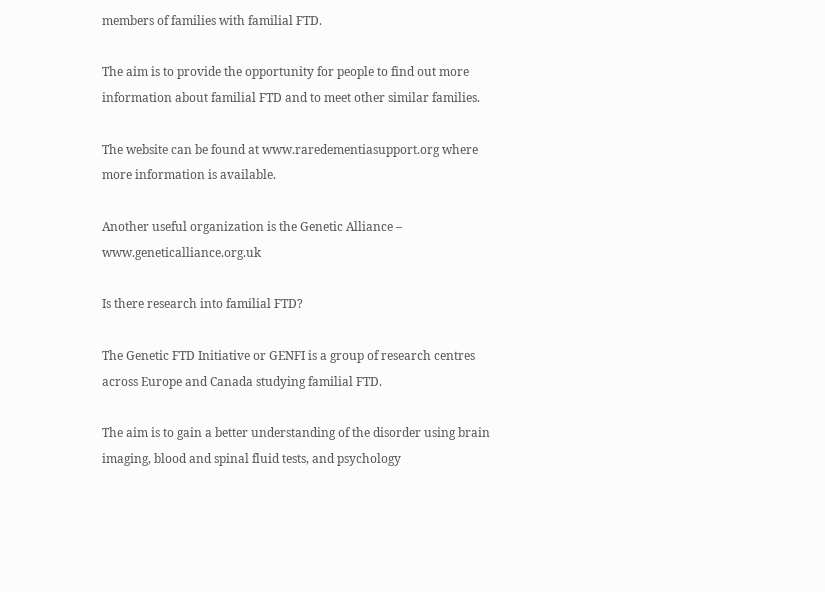members of families with familial FTD.

The aim is to provide the opportunity for people to find out more information about familial FTD and to meet other similar families.

The website can be found at www.raredementiasupport.org where more information is available.

Another useful organization is the Genetic Alliance – www.geneticalliance.org.uk

Is there research into familial FTD?

The Genetic FTD Initiative or GENFI is a group of research centres across Europe and Canada studying familial FTD.

The aim is to gain a better understanding of the disorder using brain imaging, blood and spinal fluid tests, and psychology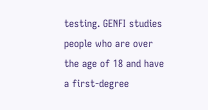testing. GENFI studies people who are over the age of 18 and have a first-degree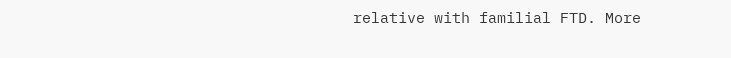relative with familial FTD. More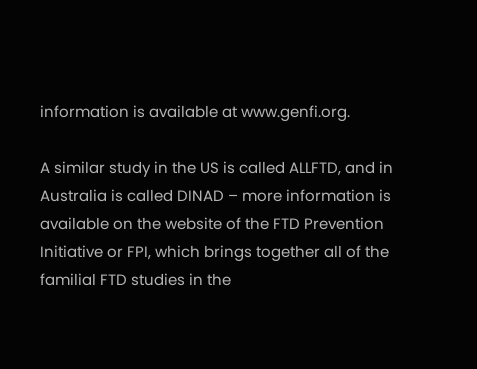information is available at www.genfi.org.

A similar study in the US is called ALLFTD, and in Australia is called DINAD – more information is available on the website of the FTD Prevention Initiative or FPI, which brings together all of the familial FTD studies in the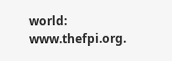world: www.thefpi.org.